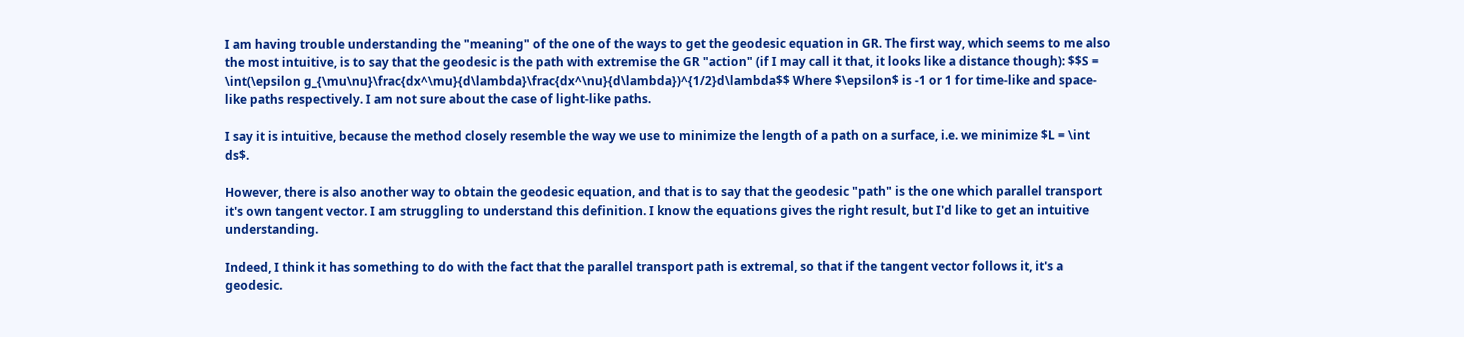I am having trouble understanding the "meaning" of the one of the ways to get the geodesic equation in GR. The first way, which seems to me also the most intuitive, is to say that the geodesic is the path with extremise the GR "action" (if I may call it that, it looks like a distance though): $$S = \int(\epsilon g_{\mu\nu}\frac{dx^\mu}{d\lambda}\frac{dx^\nu}{d\lambda})^{1/2}d\lambda$$ Where $\epsilon$ is -1 or 1 for time-like and space-like paths respectively. I am not sure about the case of light-like paths.

I say it is intuitive, because the method closely resemble the way we use to minimize the length of a path on a surface, i.e. we minimize $L = \int ds$.

However, there is also another way to obtain the geodesic equation, and that is to say that the geodesic "path" is the one which parallel transport it's own tangent vector. I am struggling to understand this definition. I know the equations gives the right result, but I'd like to get an intuitive understanding.

Indeed, I think it has something to do with the fact that the parallel transport path is extremal, so that if the tangent vector follows it, it's a geodesic.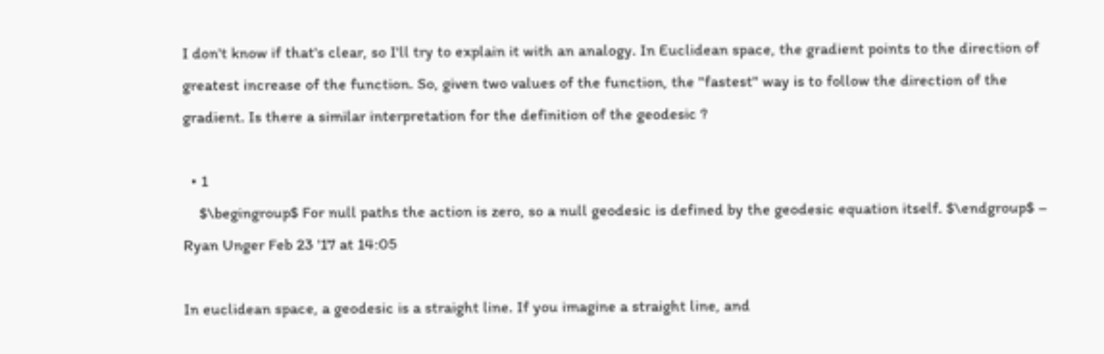I don't know if that's clear, so I'll try to explain it with an analogy. In Euclidean space, the gradient points to the direction of greatest increase of the function. So, given two values of the function, the "fastest" way is to follow the direction of the gradient. Is there a similar interpretation for the definition of the geodesic ?

  • 1
    $\begingroup$ For null paths the action is zero, so a null geodesic is defined by the geodesic equation itself. $\endgroup$ – Ryan Unger Feb 23 '17 at 14:05

In euclidean space, a geodesic is a straight line. If you imagine a straight line, and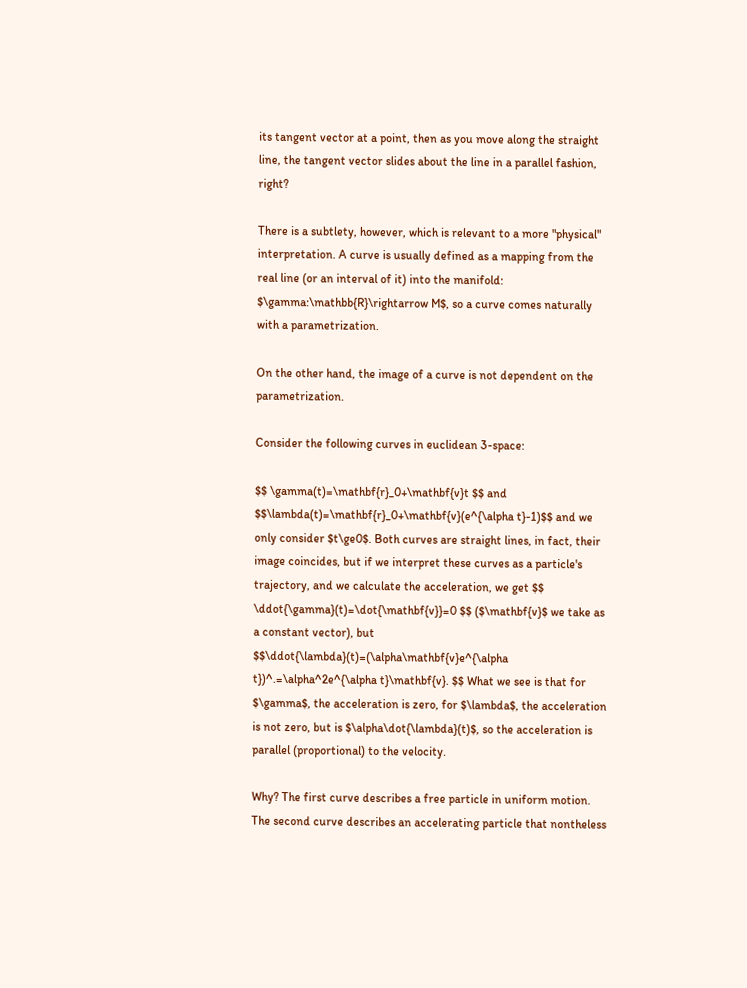its tangent vector at a point, then as you move along the straight line, the tangent vector slides about the line in a parallel fashion, right?

There is a subtlety, however, which is relevant to a more "physical" interpretation. A curve is usually defined as a mapping from the real line (or an interval of it) into the manifold: $\gamma:\mathbb{R}\rightarrow M$, so a curve comes naturally with a parametrization.

On the other hand, the image of a curve is not dependent on the parametrization.

Consider the following curves in euclidean 3-space:

$$ \gamma(t)=\mathbf{r}_0+\mathbf{v}t $$ and $$\lambda(t)=\mathbf{r}_0+\mathbf{v}(e^{\alpha t}-1)$$ and we only consider $t\ge0$. Both curves are straight lines, in fact, their image coincides, but if we interpret these curves as a particle's trajectory, and we calculate the acceleration, we get $$ \ddot{\gamma}(t)=\dot{\mathbf{v}}=0 $$ ($\mathbf{v}$ we take as a constant vector), but $$\ddot{\lambda}(t)=(\alpha\mathbf{v}e^{\alpha t})^.=\alpha^2e^{\alpha t}\mathbf{v}. $$ What we see is that for $\gamma$, the acceleration is zero, for $\lambda$, the acceleration is not zero, but is $\alpha\dot{\lambda}(t)$, so the acceleration is parallel (proportional) to the velocity.

Why? The first curve describes a free particle in uniform motion. The second curve describes an accelerating particle that nontheless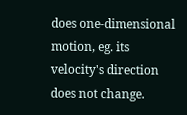does one-dimensional motion, eg. its velocity's direction does not change.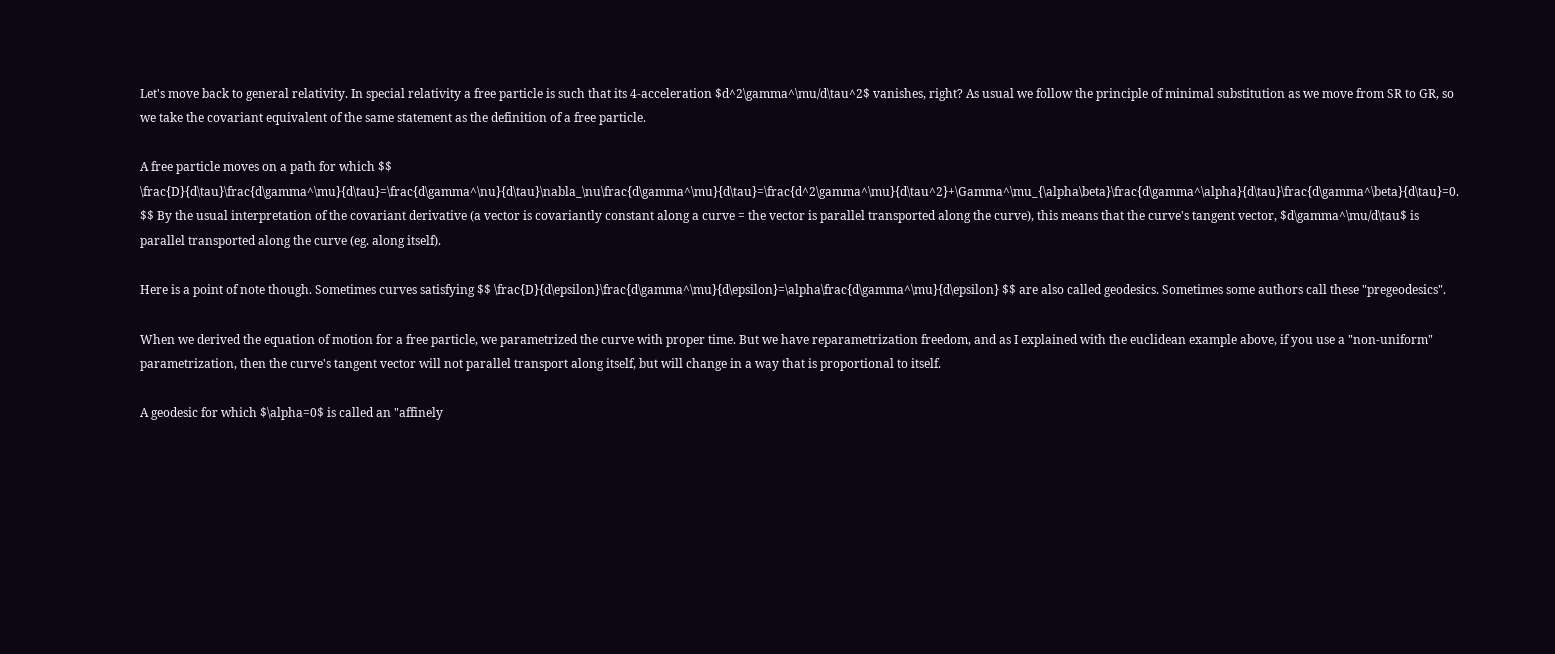Let's move back to general relativity. In special relativity a free particle is such that its 4-acceleration $d^2\gamma^\mu/d\tau^2$ vanishes, right? As usual we follow the principle of minimal substitution as we move from SR to GR, so we take the covariant equivalent of the same statement as the definition of a free particle.

A free particle moves on a path for which $$ \frac{D}{d\tau}\frac{d\gamma^\mu}{d\tau}=\frac{d\gamma^\nu}{d\tau}\nabla_\nu\frac{d\gamma^\mu}{d\tau}=\frac{d^2\gamma^\mu}{d\tau^2}+\Gamma^\mu_{\alpha\beta}\frac{d\gamma^\alpha}{d\tau}\frac{d\gamma^\beta}{d\tau}=0. $$ By the usual interpretation of the covariant derivative (a vector is covariantly constant along a curve = the vector is parallel transported along the curve), this means that the curve's tangent vector, $d\gamma^\mu/d\tau$ is parallel transported along the curve (eg. along itself).

Here is a point of note though. Sometimes curves satisfying $$ \frac{D}{d\epsilon}\frac{d\gamma^\mu}{d\epsilon}=\alpha\frac{d\gamma^\mu}{d\epsilon} $$ are also called geodesics. Sometimes some authors call these "pregeodesics".

When we derived the equation of motion for a free particle, we parametrized the curve with proper time. But we have reparametrization freedom, and as I explained with the euclidean example above, if you use a "non-uniform" parametrization, then the curve's tangent vector will not parallel transport along itself, but will change in a way that is proportional to itself.

A geodesic for which $\alpha=0$ is called an "affinely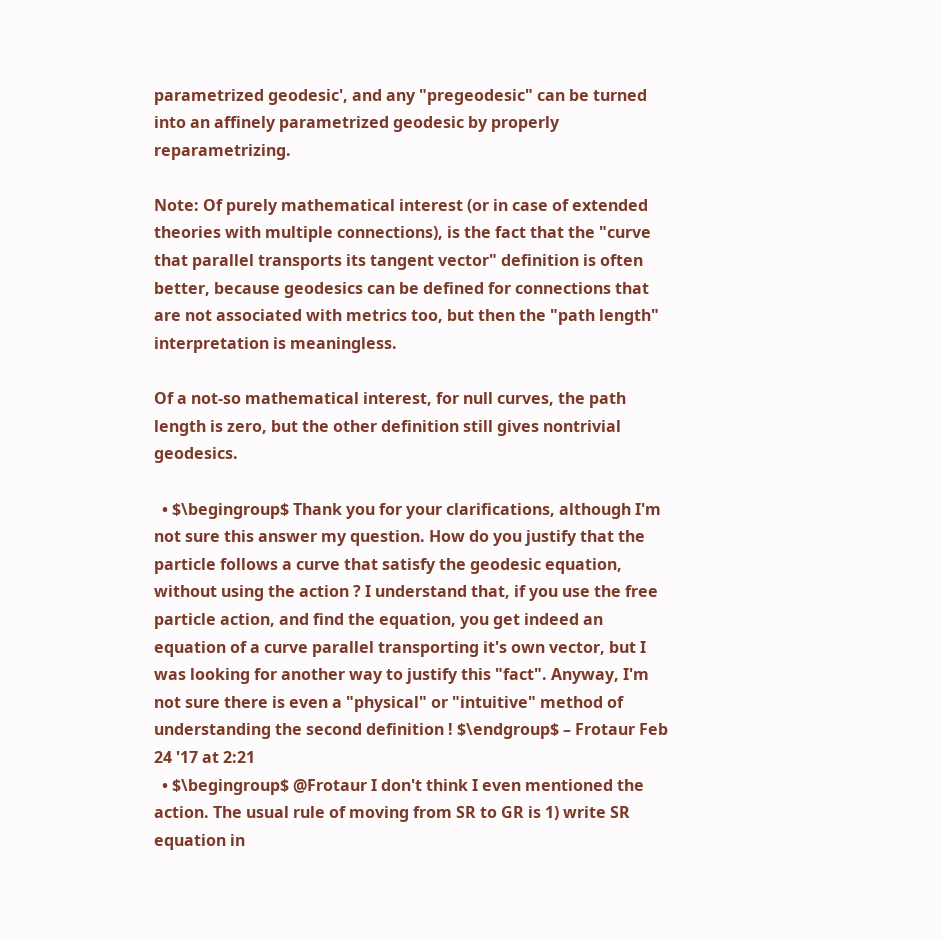parametrized geodesic', and any "pregeodesic" can be turned into an affinely parametrized geodesic by properly reparametrizing.

Note: Of purely mathematical interest (or in case of extended theories with multiple connections), is the fact that the "curve that parallel transports its tangent vector" definition is often better, because geodesics can be defined for connections that are not associated with metrics too, but then the "path length" interpretation is meaningless.

Of a not-so mathematical interest, for null curves, the path length is zero, but the other definition still gives nontrivial geodesics.

  • $\begingroup$ Thank you for your clarifications, although I'm not sure this answer my question. How do you justify that the particle follows a curve that satisfy the geodesic equation, without using the action ? I understand that, if you use the free particle action, and find the equation, you get indeed an equation of a curve parallel transporting it's own vector, but I was looking for another way to justify this "fact". Anyway, I'm not sure there is even a "physical" or "intuitive" method of understanding the second definition ! $\endgroup$ – Frotaur Feb 24 '17 at 2:21
  • $\begingroup$ @Frotaur I don't think I even mentioned the action. The usual rule of moving from SR to GR is 1) write SR equation in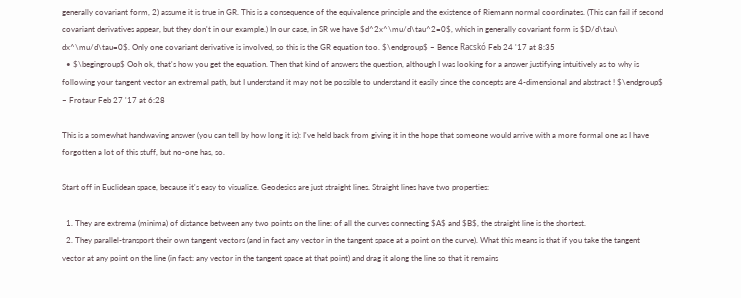generally covariant form, 2) assume it is true in GR. This is a consequence of the equivalence principle and the existence of Riemann normal coordinates. (This can fail if second covariant derivatives appear, but they don't in our example.) In our case, in SR we have $d^2x^\mu/d\tau^2=0$, which in generally covariant form is $D/d\tau\ dx^\mu/d\tau=0$. Only one covariant derivative is involved, so this is the GR equation too. $\endgroup$ – Bence Racskó Feb 24 '17 at 8:35
  • $\begingroup$ Ooh ok, that's how you get the equation. Then that kind of answers the question, although I was looking for a answer justifying intuitively as to why is following your tangent vector an extremal path, but I understand it may not be possible to understand it easily since the concepts are 4-dimensional and abstract ! $\endgroup$ – Frotaur Feb 27 '17 at 6:28

This is a somewhat handwaving answer (you can tell by how long it is): I've held back from giving it in the hope that someone would arrive with a more formal one as I have forgotten a lot of this stuff, but no-one has, so.

Start off in Euclidean space, because it's easy to visualize. Geodesics are just straight lines. Straight lines have two properties:

  1. They are extrema (minima) of distance between any two points on the line: of all the curves connecting $A$ and $B$, the straight line is the shortest.
  2. They parallel-transport their own tangent vectors (and in fact any vector in the tangent space at a point on the curve). What this means is that if you take the tangent vector at any point on the line (in fact: any vector in the tangent space at that point) and drag it along the line so that it remains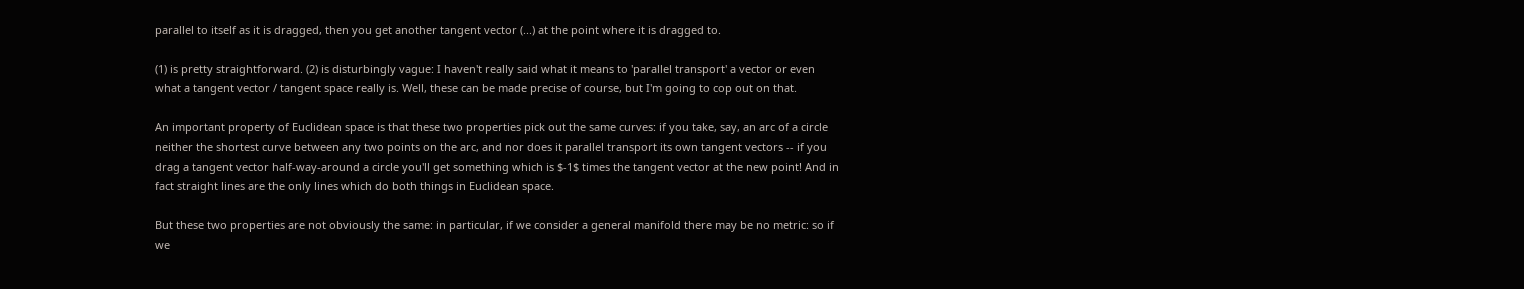parallel to itself as it is dragged, then you get another tangent vector (...) at the point where it is dragged to.

(1) is pretty straightforward. (2) is disturbingly vague: I haven't really said what it means to 'parallel transport' a vector or even what a tangent vector / tangent space really is. Well, these can be made precise of course, but I'm going to cop out on that.

An important property of Euclidean space is that these two properties pick out the same curves: if you take, say, an arc of a circle neither the shortest curve between any two points on the arc, and nor does it parallel transport its own tangent vectors -- if you drag a tangent vector half-way-around a circle you'll get something which is $-1$ times the tangent vector at the new point! And in fact straight lines are the only lines which do both things in Euclidean space.

But these two properties are not obviously the same: in particular, if we consider a general manifold there may be no metric: so if we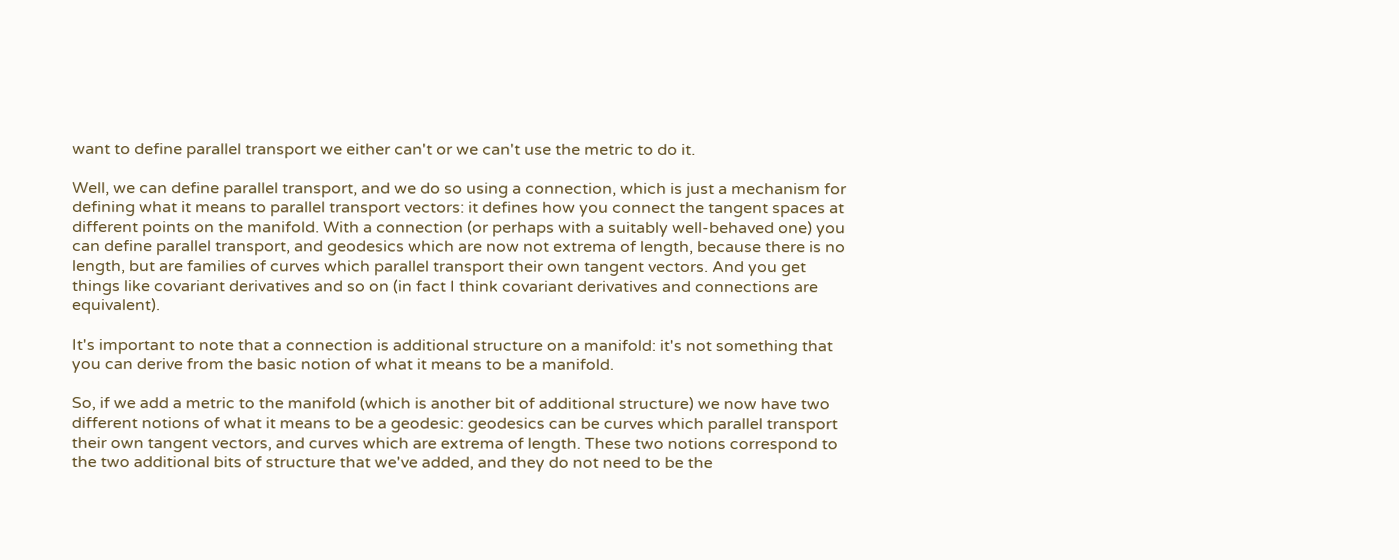want to define parallel transport we either can't or we can't use the metric to do it.

Well, we can define parallel transport, and we do so using a connection, which is just a mechanism for defining what it means to parallel transport vectors: it defines how you connect the tangent spaces at different points on the manifold. With a connection (or perhaps with a suitably well-behaved one) you can define parallel transport, and geodesics which are now not extrema of length, because there is no length, but are families of curves which parallel transport their own tangent vectors. And you get things like covariant derivatives and so on (in fact I think covariant derivatives and connections are equivalent).

It's important to note that a connection is additional structure on a manifold: it's not something that you can derive from the basic notion of what it means to be a manifold.

So, if we add a metric to the manifold (which is another bit of additional structure) we now have two different notions of what it means to be a geodesic: geodesics can be curves which parallel transport their own tangent vectors, and curves which are extrema of length. These two notions correspond to the two additional bits of structure that we've added, and they do not need to be the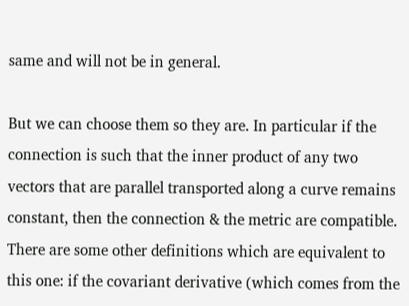same and will not be in general.

But we can choose them so they are. In particular if the connection is such that the inner product of any two vectors that are parallel transported along a curve remains constant, then the connection & the metric are compatible. There are some other definitions which are equivalent to this one: if the covariant derivative (which comes from the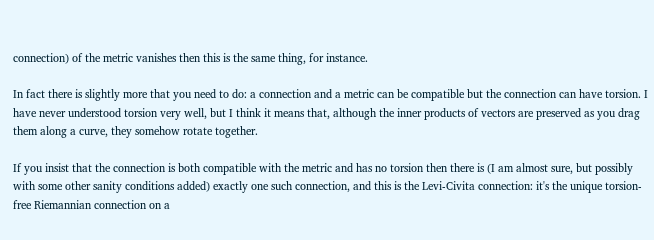connection) of the metric vanishes then this is the same thing, for instance.

In fact there is slightly more that you need to do: a connection and a metric can be compatible but the connection can have torsion. I have never understood torsion very well, but I think it means that, although the inner products of vectors are preserved as you drag them along a curve, they somehow rotate together.

If you insist that the connection is both compatible with the metric and has no torsion then there is (I am almost sure, but possibly with some other sanity conditions added) exactly one such connection, and this is the Levi-Civita connection: it's the unique torsion-free Riemannian connection on a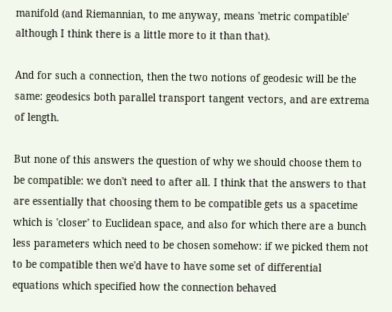manifold (and Riemannian, to me anyway, means 'metric compatible' although I think there is a little more to it than that).

And for such a connection, then the two notions of geodesic will be the same: geodesics both parallel transport tangent vectors, and are extrema of length.

But none of this answers the question of why we should choose them to be compatible: we don't need to after all. I think that the answers to that are essentially that choosing them to be compatible gets us a spacetime which is 'closer' to Euclidean space, and also for which there are a bunch less parameters which need to be chosen somehow: if we picked them not to be compatible then we'd have to have some set of differential equations which specified how the connection behaved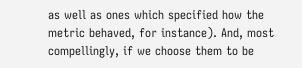as well as ones which specified how the metric behaved, for instance). And, most compellingly, if we choose them to be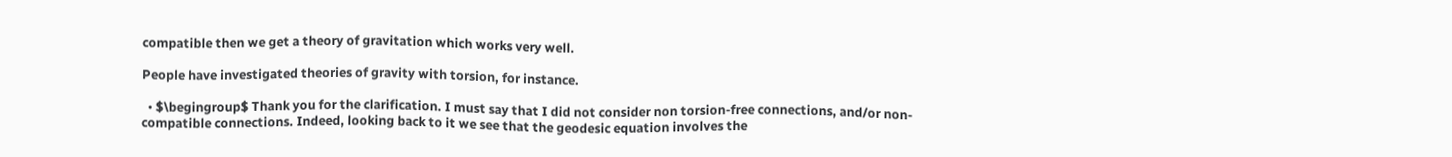compatible then we get a theory of gravitation which works very well.

People have investigated theories of gravity with torsion, for instance.

  • $\begingroup$ Thank you for the clarification. I must say that I did not consider non torsion-free connections, and/or non-compatible connections. Indeed, looking back to it we see that the geodesic equation involves the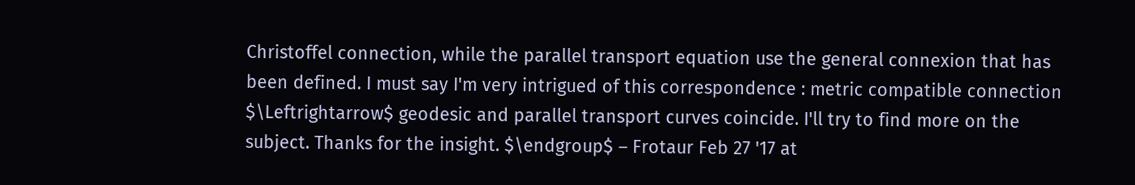Christoffel connection, while the parallel transport equation use the general connexion that has been defined. I must say I'm very intrigued of this correspondence : metric compatible connection $\Leftrightarrow$ geodesic and parallel transport curves coincide. I'll try to find more on the subject. Thanks for the insight. $\endgroup$ – Frotaur Feb 27 '17 at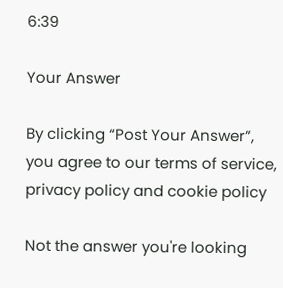6:39

Your Answer

By clicking “Post Your Answer”, you agree to our terms of service, privacy policy and cookie policy

Not the answer you're looking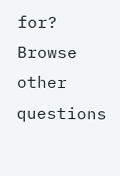for? Browse other questions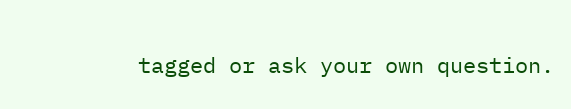tagged or ask your own question.